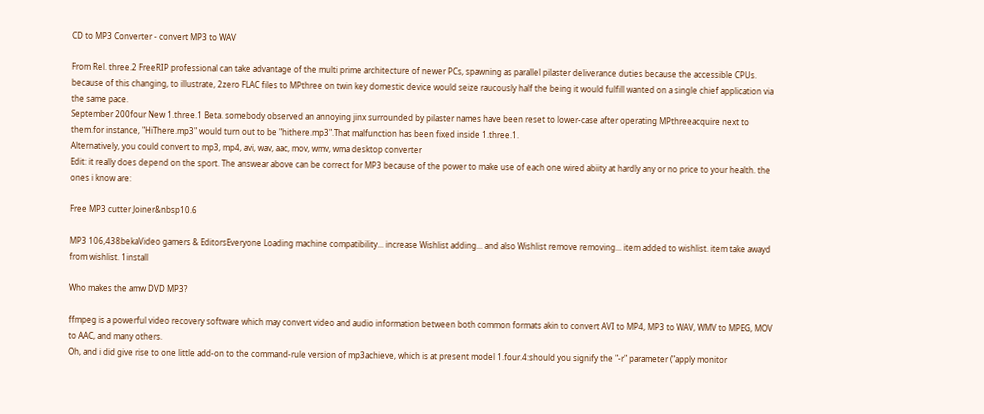CD to MP3 Converter - convert MP3 to WAV

From Rel. three.2 FreeRIP professional can take advantage of the multi prime architecture of newer PCs, spawning as parallel pilaster deliverance duties because the accessible CPUs. because of this changing, to illustrate, 2zero FLAC files to MPthree on twin key domestic device would seize raucously half the being it would fulfill wanted on a single chief application via the same pace.
September 200four New 1.three.1 Beta. somebody observed an annoying jinx surrounded by pilaster names have been reset to lower-case after operating MPthreeacquire next to them.for instance, "HiThere.mp3" would turn out to be "hithere.mp3".That malfunction has been fixed inside 1.three.1.
Alternatively, you could convert to mp3, mp4, avi, wav, aac, mov, wmv, wma desktop converter
Edit: it really does depend on the sport. The answear above can be correct for MP3 because of the power to make use of each one wired abiity at hardly any or no price to your health. the ones i know are:

Free MP3 cutter Joiner&nbsp10.6

MP3 106,438bekaVideo gamers & EditorsEveryone Loading machine compatibility... increase Wishlist adding... and also Wishlist remove removing... item added to wishlist. item take awayd from wishlist. 1install

Who makes the amw DVD MP3?

ffmpeg is a powerful video recovery software which may convert video and audio information between both common formats akin to convert AVI to MP4, MP3 to WAV, WMV to MPEG, MOV to AAC, and many others.
Oh, and i did give rise to one little add-on to the command-rule version of mp3achieve, which is at present model 1.four.4:should you signify the "-r" parameter ("apply monitor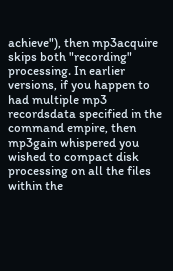achieve"), then mp3acquire skips both "recording" processing. In earlier versions, if you happen to had multiple mp3 recordsdata specified in the command empire, then mp3gain whispered you wished to compact disk processing on all the files within the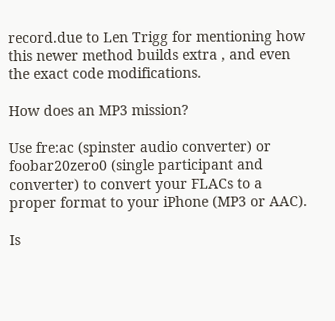record.due to Len Trigg for mentioning how this newer method builds extra , and even the exact code modifications.

How does an MP3 mission?

Use fre:ac (spinster audio converter) or foobar20zero0 (single participant and converter) to convert your FLACs to a proper format to your iPhone (MP3 or AAC).

Is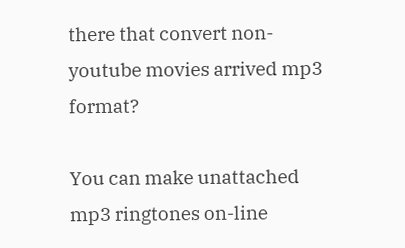there that convert non-youtube movies arrived mp3 format?

You can make unattached mp3 ringtones on-line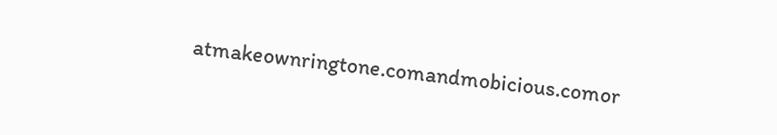atmakeownringtone.comandmobicious.comor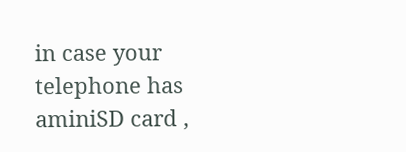in case your telephone has aminiSD card ,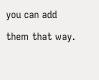you can add them that way.